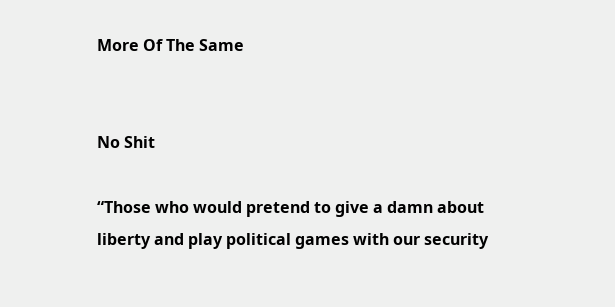More Of The Same


No Shit

“Those who would pretend to give a damn about liberty and play political games with our security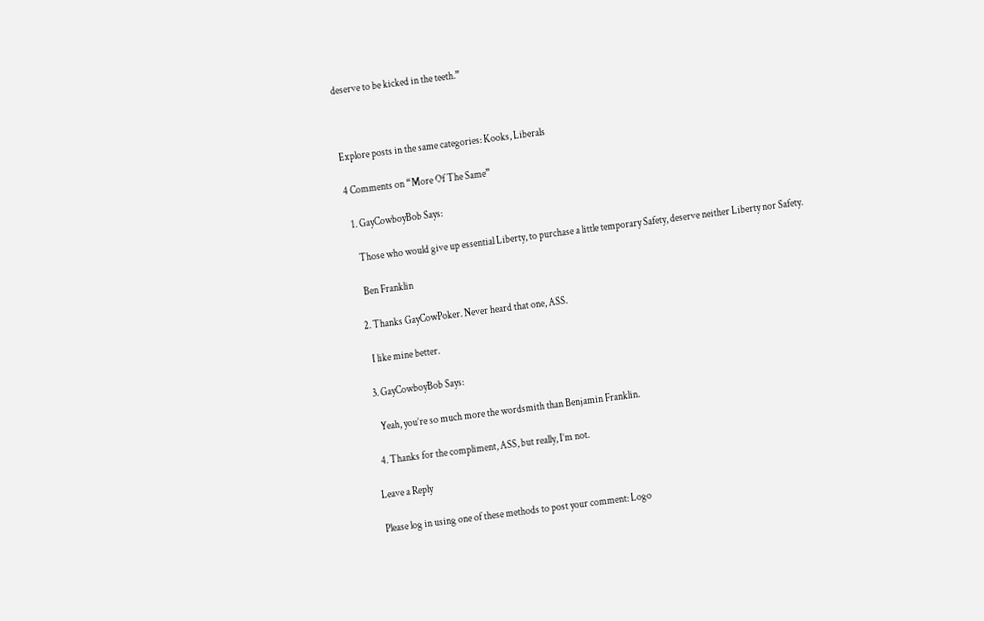deserve to be kicked in the teeth.”



Explore posts in the same categories: Kooks, Liberals

4 Comments on “More Of The Same”

  1. GayCowboyBob Says:

    Those who would give up essential Liberty, to purchase a little temporary Safety, deserve neither Liberty nor Safety.

    Ben Franklin

  2. Thanks GayCowPoker. Never heard that one, ASS.

    I like mine better.

  3. GayCowboyBob Says:

    Yeah, you’re so much more the wordsmith than Benjamin Franklin.

  4. Thanks for the compliment, ASS, but really, I’m not.

Leave a Reply

Please log in using one of these methods to post your comment: Logo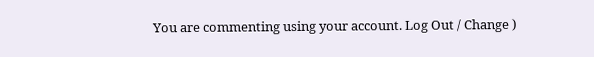You are commenting using your account. Log Out / Change )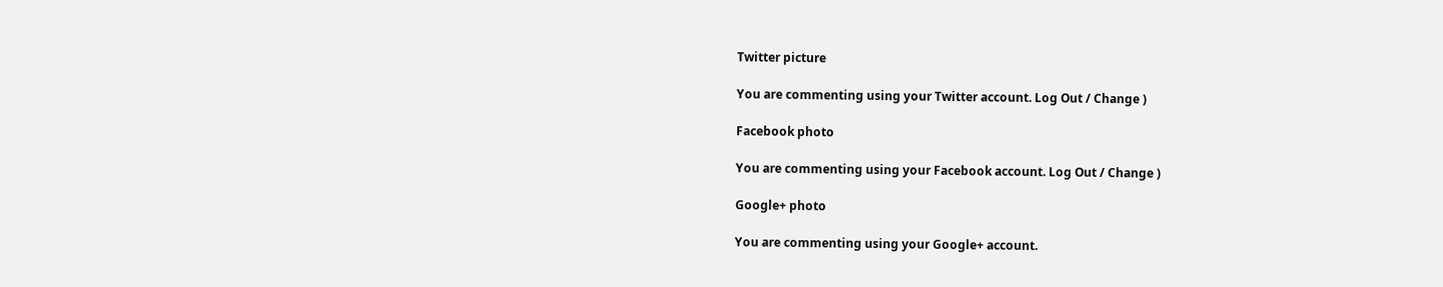Twitter picture

You are commenting using your Twitter account. Log Out / Change )

Facebook photo

You are commenting using your Facebook account. Log Out / Change )

Google+ photo

You are commenting using your Google+ account.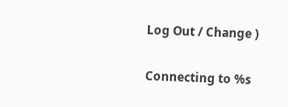Log Out / Change )

Connecting to %s